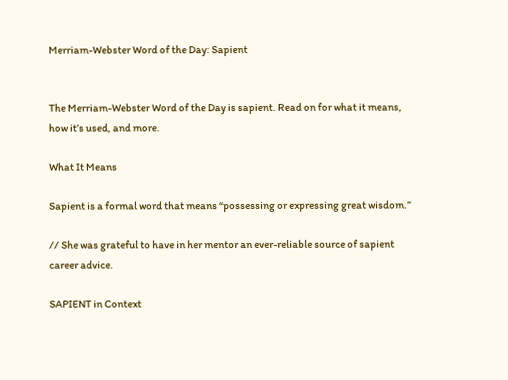Merriam-Webster Word of the Day: Sapient


The Merriam-Webster Word of the Day is sapient. Read on for what it means, how it’s used, and more.

What It Means

Sapient is a formal word that means “possessing or expressing great wisdom.”

// She was grateful to have in her mentor an ever-reliable source of sapient career advice.

SAPIENT in Context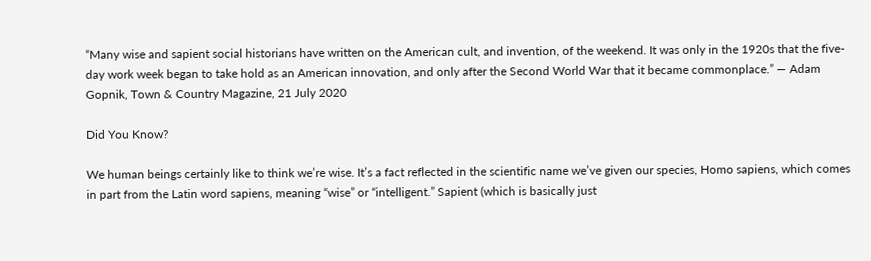“Many wise and sapient social historians have written on the American cult, and invention, of the weekend. It was only in the 1920s that the five-day work week began to take hold as an American innovation, and only after the Second World War that it became commonplace.” — Adam Gopnik, Town & Country Magazine, 21 July 2020

Did You Know?

We human beings certainly like to think we’re wise. It’s a fact reflected in the scientific name we’ve given our species, Homo sapiens, which comes in part from the Latin word sapiens, meaning “wise” or “intelligent.” Sapient (which is basically just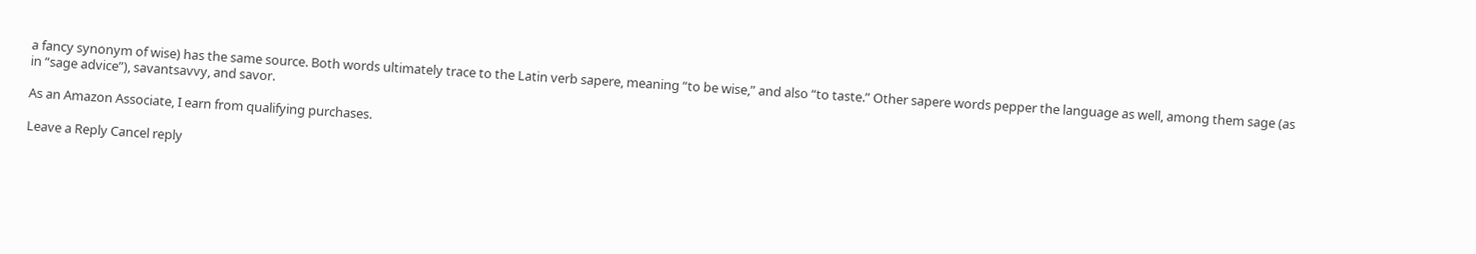a fancy synonym of wise) has the same source. Both words ultimately trace to the Latin verb sapere, meaning “to be wise,” and also “to taste.” Other sapere words pepper the language as well, among them sage (as in “sage advice”), savantsavvy, and savor.

As an Amazon Associate, I earn from qualifying purchases.

Leave a Reply Cancel reply